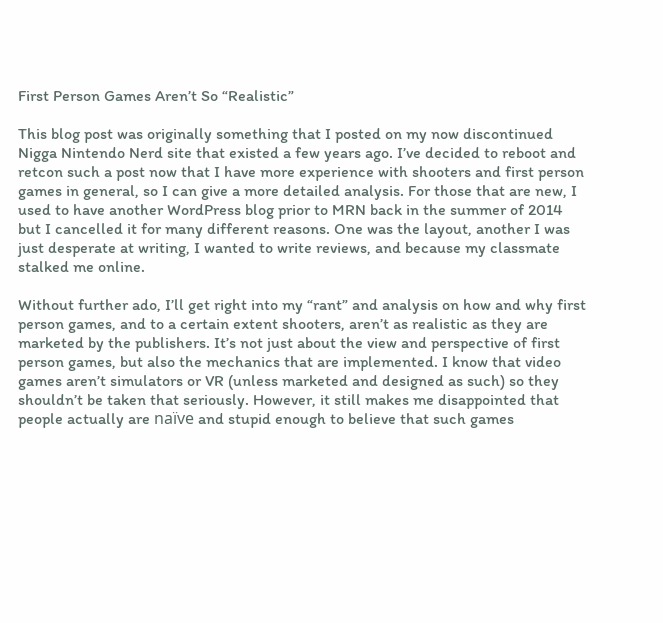First Person Games Aren’t So “Realistic”

This blog post was originally something that I posted on my now discontinued Nigga Nintendo Nerd site that existed a few years ago. I’ve decided to reboot and retcon such a post now that I have more experience with shooters and first person games in general, so I can give a more detailed analysis. For those that are new, I used to have another WordPress blog prior to MRN back in the summer of 2014 but I cancelled it for many different reasons. One was the layout, another I was just desperate at writing, I wanted to write reviews, and because my classmate stalked me online.

Without further ado, I’ll get right into my “rant” and analysis on how and why first person games, and to a certain extent shooters, aren’t as realistic as they are marketed by the publishers. It’s not just about the view and perspective of first person games, but also the mechanics that are implemented. I know that video games aren’t simulators or VR (unless marketed and designed as such) so they shouldn’t be taken that seriously. However, it still makes me disappointed that people actually are naïve and stupid enough to believe that such games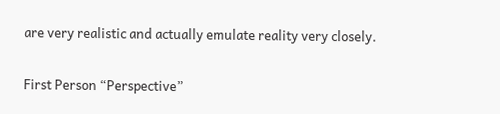are very realistic and actually emulate reality very closely.

First Person “Perspective”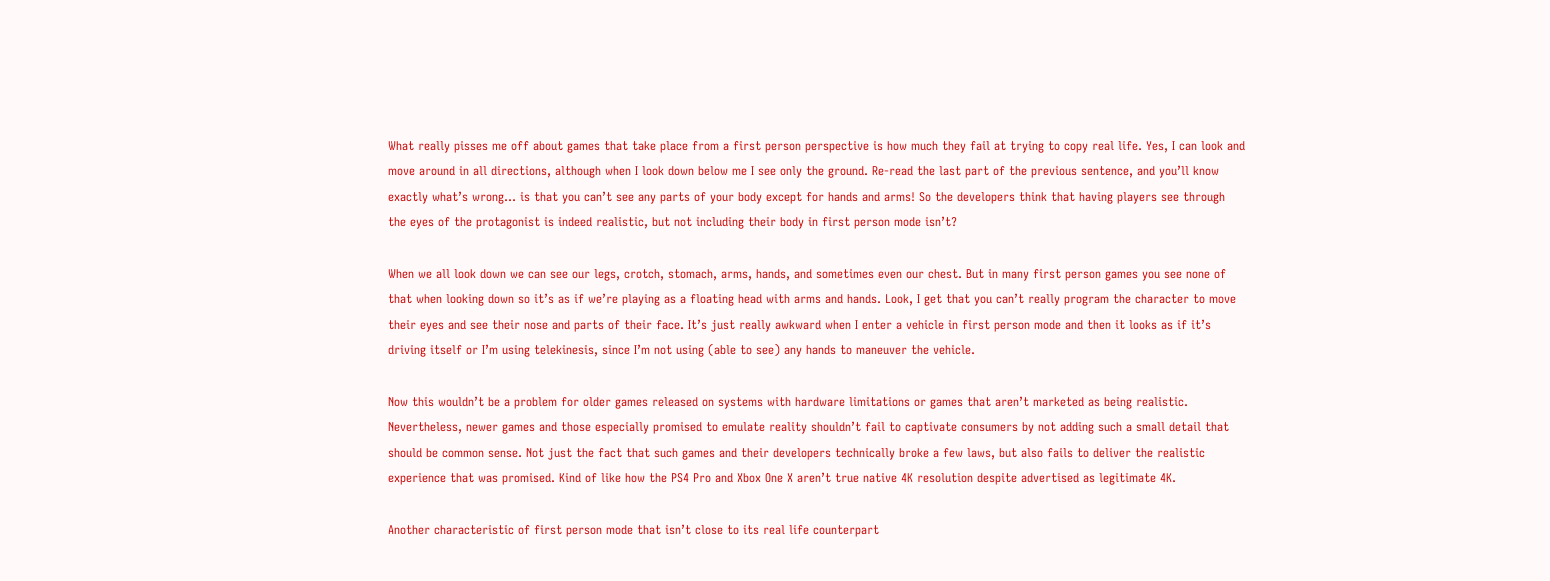What really pisses me off about games that take place from a first person perspective is how much they fail at trying to copy real life. Yes, I can look and move around in all directions, although when I look down below me I see only the ground. Re-read the last part of the previous sentence, and you’ll know exactly what’s wrong… is that you can’t see any parts of your body except for hands and arms! So the developers think that having players see through the eyes of the protagonist is indeed realistic, but not including their body in first person mode isn’t?

When we all look down we can see our legs, crotch, stomach, arms, hands, and sometimes even our chest. But in many first person games you see none of that when looking down so it’s as if we’re playing as a floating head with arms and hands. Look, I get that you can’t really program the character to move their eyes and see their nose and parts of their face. It’s just really awkward when I enter a vehicle in first person mode and then it looks as if it’s driving itself or I’m using telekinesis, since I’m not using (able to see) any hands to maneuver the vehicle.

Now this wouldn’t be a problem for older games released on systems with hardware limitations or games that aren’t marketed as being realistic. Nevertheless, newer games and those especially promised to emulate reality shouldn’t fail to captivate consumers by not adding such a small detail that should be common sense. Not just the fact that such games and their developers technically broke a few laws, but also fails to deliver the realistic experience that was promised. Kind of like how the PS4 Pro and Xbox One X aren’t true native 4K resolution despite advertised as legitimate 4K.

Another characteristic of first person mode that isn’t close to its real life counterpart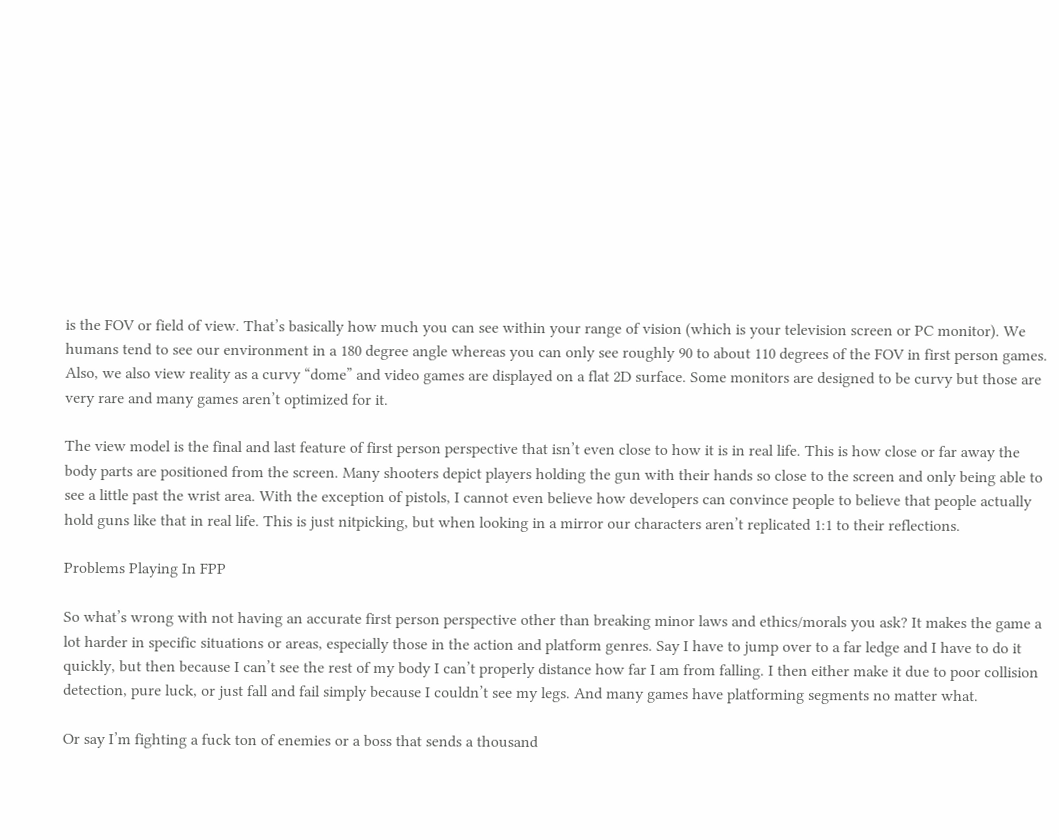is the FOV or field of view. That’s basically how much you can see within your range of vision (which is your television screen or PC monitor). We humans tend to see our environment in a 180 degree angle whereas you can only see roughly 90 to about 110 degrees of the FOV in first person games. Also, we also view reality as a curvy “dome” and video games are displayed on a flat 2D surface. Some monitors are designed to be curvy but those are very rare and many games aren’t optimized for it.

The view model is the final and last feature of first person perspective that isn’t even close to how it is in real life. This is how close or far away the body parts are positioned from the screen. Many shooters depict players holding the gun with their hands so close to the screen and only being able to see a little past the wrist area. With the exception of pistols, I cannot even believe how developers can convince people to believe that people actually hold guns like that in real life. This is just nitpicking, but when looking in a mirror our characters aren’t replicated 1:1 to their reflections.

Problems Playing In FPP

So what’s wrong with not having an accurate first person perspective other than breaking minor laws and ethics/morals you ask? It makes the game a lot harder in specific situations or areas, especially those in the action and platform genres. Say I have to jump over to a far ledge and I have to do it quickly, but then because I can’t see the rest of my body I can’t properly distance how far I am from falling. I then either make it due to poor collision detection, pure luck, or just fall and fail simply because I couldn’t see my legs. And many games have platforming segments no matter what.

Or say I’m fighting a fuck ton of enemies or a boss that sends a thousand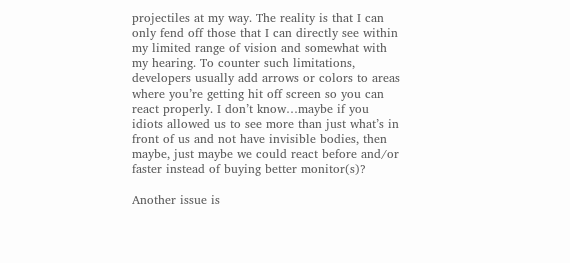projectiles at my way. The reality is that I can only fend off those that I can directly see within my limited range of vision and somewhat with my hearing. To counter such limitations, developers usually add arrows or colors to areas where you’re getting hit off screen so you can react properly. I don’t know…maybe if you idiots allowed us to see more than just what’s in front of us and not have invisible bodies, then maybe, just maybe we could react before and/or faster instead of buying better monitor(s)?

Another issue is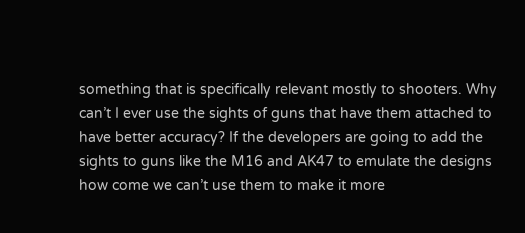something that is specifically relevant mostly to shooters. Why can’t I ever use the sights of guns that have them attached to have better accuracy? If the developers are going to add the sights to guns like the M16 and AK47 to emulate the designs how come we can’t use them to make it more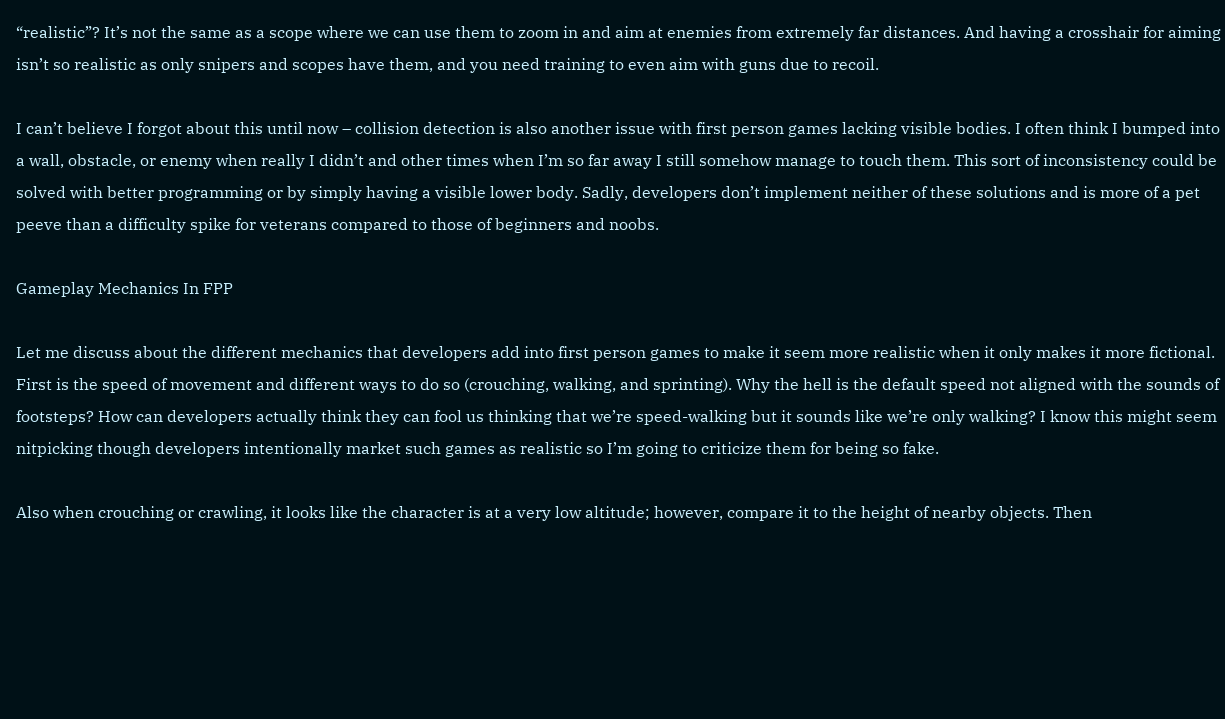“realistic”? It’s not the same as a scope where we can use them to zoom in and aim at enemies from extremely far distances. And having a crosshair for aiming isn’t so realistic as only snipers and scopes have them, and you need training to even aim with guns due to recoil.

I can’t believe I forgot about this until now – collision detection is also another issue with first person games lacking visible bodies. I often think I bumped into a wall, obstacle, or enemy when really I didn’t and other times when I’m so far away I still somehow manage to touch them. This sort of inconsistency could be solved with better programming or by simply having a visible lower body. Sadly, developers don’t implement neither of these solutions and is more of a pet peeve than a difficulty spike for veterans compared to those of beginners and noobs.

Gameplay Mechanics In FPP

Let me discuss about the different mechanics that developers add into first person games to make it seem more realistic when it only makes it more fictional. First is the speed of movement and different ways to do so (crouching, walking, and sprinting). Why the hell is the default speed not aligned with the sounds of footsteps? How can developers actually think they can fool us thinking that we’re speed-walking but it sounds like we’re only walking? I know this might seem nitpicking though developers intentionally market such games as realistic so I’m going to criticize them for being so fake.

Also when crouching or crawling, it looks like the character is at a very low altitude; however, compare it to the height of nearby objects. Then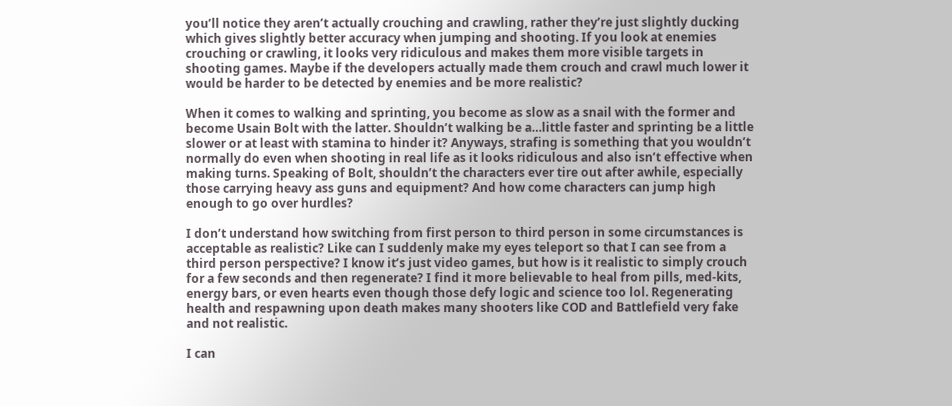you’ll notice they aren’t actually crouching and crawling, rather they’re just slightly ducking which gives slightly better accuracy when jumping and shooting. If you look at enemies crouching or crawling, it looks very ridiculous and makes them more visible targets in shooting games. Maybe if the developers actually made them crouch and crawl much lower it would be harder to be detected by enemies and be more realistic?

When it comes to walking and sprinting, you become as slow as a snail with the former and become Usain Bolt with the latter. Shouldn’t walking be a…little faster and sprinting be a little slower or at least with stamina to hinder it? Anyways, strafing is something that you wouldn’t normally do even when shooting in real life as it looks ridiculous and also isn’t effective when making turns. Speaking of Bolt, shouldn’t the characters ever tire out after awhile, especially those carrying heavy ass guns and equipment? And how come characters can jump high enough to go over hurdles?

I don’t understand how switching from first person to third person in some circumstances is acceptable as realistic? Like can I suddenly make my eyes teleport so that I can see from a third person perspective? I know it’s just video games, but how is it realistic to simply crouch for a few seconds and then regenerate? I find it more believable to heal from pills, med-kits, energy bars, or even hearts even though those defy logic and science too lol. Regenerating health and respawning upon death makes many shooters like COD and Battlefield very fake and not realistic.

I can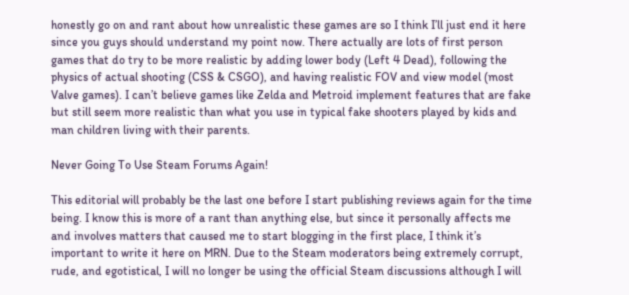honestly go on and rant about how unrealistic these games are so I think I’ll just end it here since you guys should understand my point now. There actually are lots of first person games that do try to be more realistic by adding lower body (Left 4 Dead), following the physics of actual shooting (CSS & CSGO), and having realistic FOV and view model (most Valve games). I can’t believe games like Zelda and Metroid implement features that are fake but still seem more realistic than what you use in typical fake shooters played by kids and man children living with their parents.

Never Going To Use Steam Forums Again!

This editorial will probably be the last one before I start publishing reviews again for the time being. I know this is more of a rant than anything else, but since it personally affects me and involves matters that caused me to start blogging in the first place, I think it’s important to write it here on MRN. Due to the Steam moderators being extremely corrupt, rude, and egotistical, I will no longer be using the official Steam discussions although I will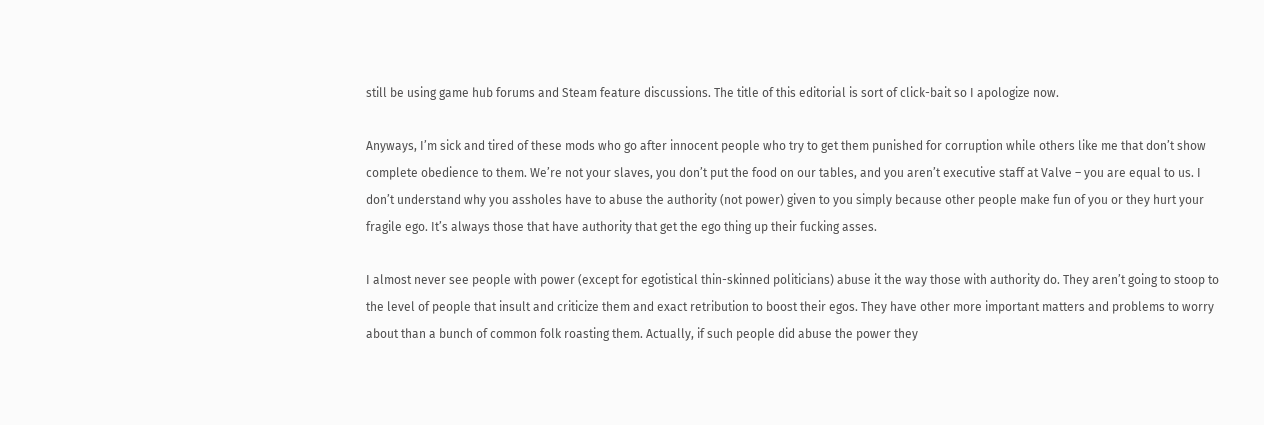still be using game hub forums and Steam feature discussions. The title of this editorial is sort of click-bait so I apologize now.

Anyways, I’m sick and tired of these mods who go after innocent people who try to get them punished for corruption while others like me that don’t show complete obedience to them. We’re not your slaves, you don’t put the food on our tables, and you aren’t executive staff at Valve – you are equal to us. I don’t understand why you assholes have to abuse the authority (not power) given to you simply because other people make fun of you or they hurt your fragile ego. It’s always those that have authority that get the ego thing up their fucking asses.

I almost never see people with power (except for egotistical thin-skinned politicians) abuse it the way those with authority do. They aren’t going to stoop to the level of people that insult and criticize them and exact retribution to boost their egos. They have other more important matters and problems to worry about than a bunch of common folk roasting them. Actually, if such people did abuse the power they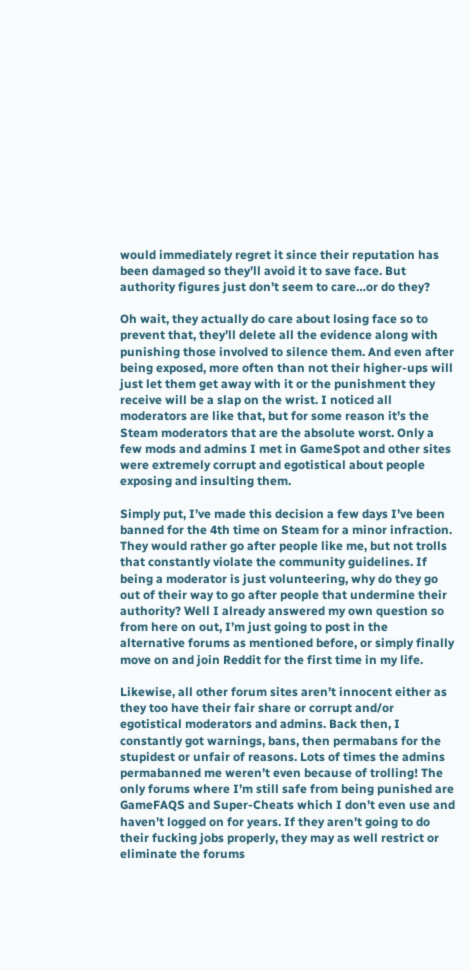would immediately regret it since their reputation has been damaged so they’ll avoid it to save face. But authority figures just don’t seem to care…or do they?

Oh wait, they actually do care about losing face so to prevent that, they’ll delete all the evidence along with punishing those involved to silence them. And even after being exposed, more often than not their higher-ups will just let them get away with it or the punishment they receive will be a slap on the wrist. I noticed all moderators are like that, but for some reason it’s the Steam moderators that are the absolute worst. Only a few mods and admins I met in GameSpot and other sites were extremely corrupt and egotistical about people exposing and insulting them.

Simply put, I’ve made this decision a few days I’ve been banned for the 4th time on Steam for a minor infraction. They would rather go after people like me, but not trolls that constantly violate the community guidelines. If being a moderator is just volunteering, why do they go out of their way to go after people that undermine their authority? Well I already answered my own question so from here on out, I’m just going to post in the alternative forums as mentioned before, or simply finally move on and join Reddit for the first time in my life.

Likewise, all other forum sites aren’t innocent either as they too have their fair share or corrupt and/or egotistical moderators and admins. Back then, I constantly got warnings, bans, then permabans for the stupidest or unfair of reasons. Lots of times the admins permabanned me weren’t even because of trolling! The only forums where I’m still safe from being punished are GameFAQS and Super-Cheats which I don’t even use and haven’t logged on for years. If they aren’t going to do their fucking jobs properly, they may as well restrict or eliminate the forums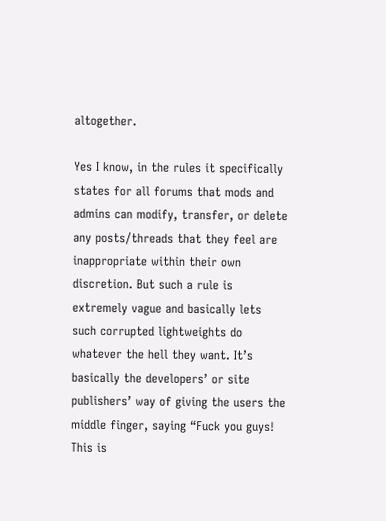altogether.

Yes I know, in the rules it specifically states for all forums that mods and admins can modify, transfer, or delete any posts/threads that they feel are inappropriate within their own discretion. But such a rule is extremely vague and basically lets such corrupted lightweights do whatever the hell they want. It’s basically the developers’ or site publishers’ way of giving the users the middle finger, saying “Fuck you guys! This is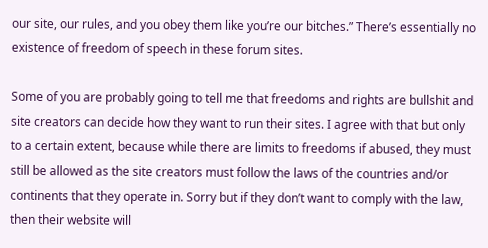our site, our rules, and you obey them like you’re our bitches.” There’s essentially no existence of freedom of speech in these forum sites.

Some of you are probably going to tell me that freedoms and rights are bullshit and site creators can decide how they want to run their sites. I agree with that but only to a certain extent, because while there are limits to freedoms if abused, they must still be allowed as the site creators must follow the laws of the countries and/or continents that they operate in. Sorry but if they don’t want to comply with the law, then their website will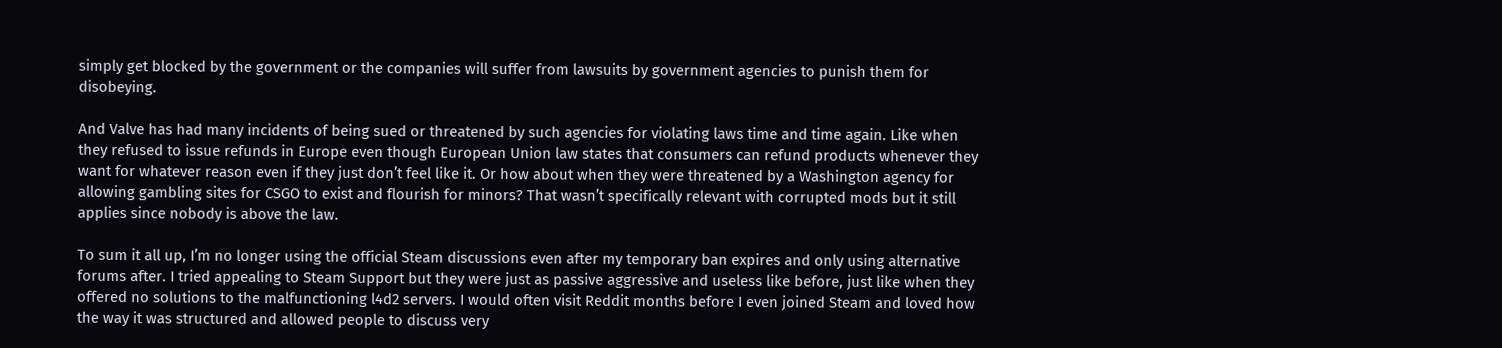simply get blocked by the government or the companies will suffer from lawsuits by government agencies to punish them for disobeying.

And Valve has had many incidents of being sued or threatened by such agencies for violating laws time and time again. Like when they refused to issue refunds in Europe even though European Union law states that consumers can refund products whenever they want for whatever reason even if they just don’t feel like it. Or how about when they were threatened by a Washington agency for allowing gambling sites for CSGO to exist and flourish for minors? That wasn’t specifically relevant with corrupted mods but it still applies since nobody is above the law.

To sum it all up, I’m no longer using the official Steam discussions even after my temporary ban expires and only using alternative forums after. I tried appealing to Steam Support but they were just as passive aggressive and useless like before, just like when they offered no solutions to the malfunctioning l4d2 servers. I would often visit Reddit months before I even joined Steam and loved how the way it was structured and allowed people to discuss very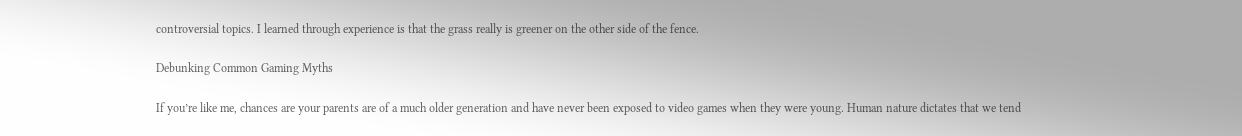controversial topics. I learned through experience is that the grass really is greener on the other side of the fence.

Debunking Common Gaming Myths

If you’re like me, chances are your parents are of a much older generation and have never been exposed to video games when they were young. Human nature dictates that we tend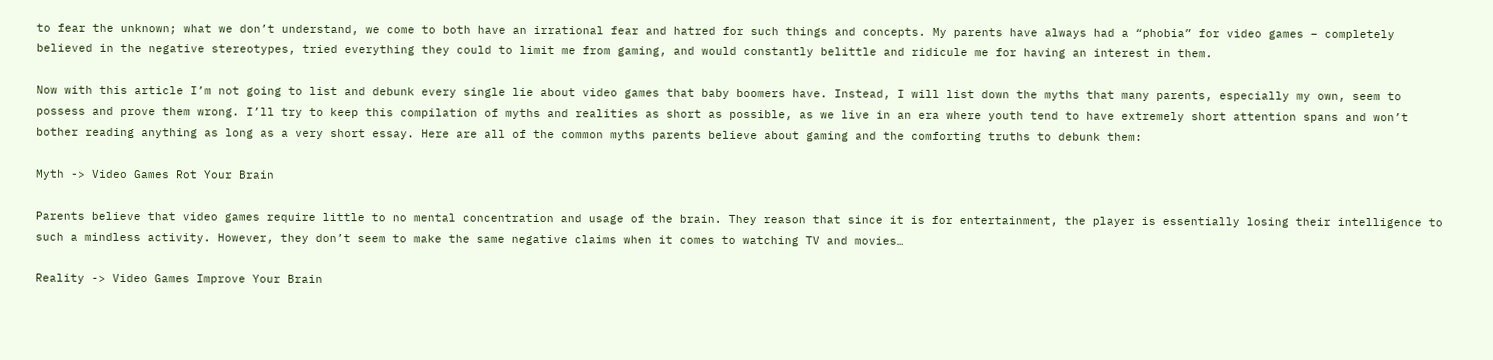to fear the unknown; what we don’t understand, we come to both have an irrational fear and hatred for such things and concepts. My parents have always had a “phobia” for video games – completely believed in the negative stereotypes, tried everything they could to limit me from gaming, and would constantly belittle and ridicule me for having an interest in them.

Now with this article I’m not going to list and debunk every single lie about video games that baby boomers have. Instead, I will list down the myths that many parents, especially my own, seem to possess and prove them wrong. I’ll try to keep this compilation of myths and realities as short as possible, as we live in an era where youth tend to have extremely short attention spans and won’t bother reading anything as long as a very short essay. Here are all of the common myths parents believe about gaming and the comforting truths to debunk them:

Myth -> Video Games Rot Your Brain

Parents believe that video games require little to no mental concentration and usage of the brain. They reason that since it is for entertainment, the player is essentially losing their intelligence to such a mindless activity. However, they don’t seem to make the same negative claims when it comes to watching TV and movies…

Reality -> Video Games Improve Your Brain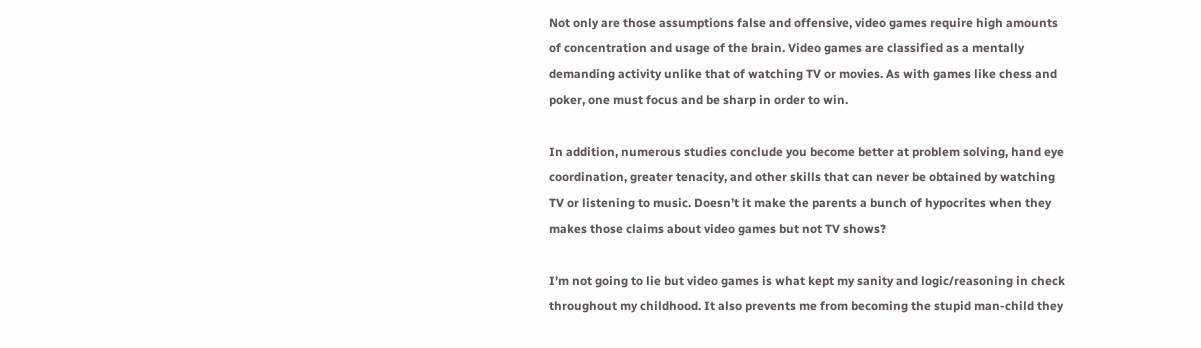Not only are those assumptions false and offensive, video games require high amounts of concentration and usage of the brain. Video games are classified as a mentally demanding activity unlike that of watching TV or movies. As with games like chess and poker, one must focus and be sharp in order to win.

In addition, numerous studies conclude you become better at problem solving, hand eye coordination, greater tenacity, and other skills that can never be obtained by watching TV or listening to music. Doesn’t it make the parents a bunch of hypocrites when they makes those claims about video games but not TV shows?

I’m not going to lie but video games is what kept my sanity and logic/reasoning in check throughout my childhood. It also prevents me from becoming the stupid man-child they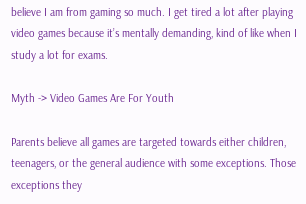believe I am from gaming so much. I get tired a lot after playing video games because it’s mentally demanding, kind of like when I study a lot for exams.

Myth -> Video Games Are For Youth

Parents believe all games are targeted towards either children, teenagers, or the general audience with some exceptions. Those exceptions they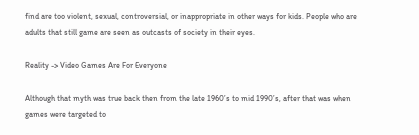find are too violent, sexual, controversial, or inappropriate in other ways for kids. People who are adults that still game are seen as outcasts of society in their eyes.

Reality -> Video Games Are For Everyone

Although that myth was true back then from the late 1960’s to mid 1990’s, after that was when games were targeted to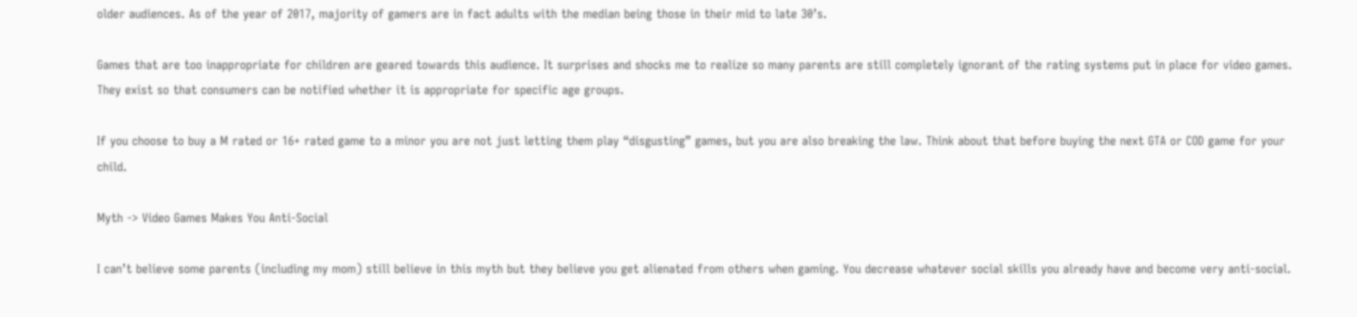older audiences. As of the year of 2017, majority of gamers are in fact adults with the median being those in their mid to late 30’s.

Games that are too inappropriate for children are geared towards this audience. It surprises and shocks me to realize so many parents are still completely ignorant of the rating systems put in place for video games.  They exist so that consumers can be notified whether it is appropriate for specific age groups.

If you choose to buy a M rated or 16+ rated game to a minor you are not just letting them play “disgusting” games, but you are also breaking the law. Think about that before buying the next GTA or COD game for your child.

Myth -> Video Games Makes You Anti-Social

I can’t believe some parents (including my mom) still believe in this myth but they believe you get alienated from others when gaming. You decrease whatever social skills you already have and become very anti-social.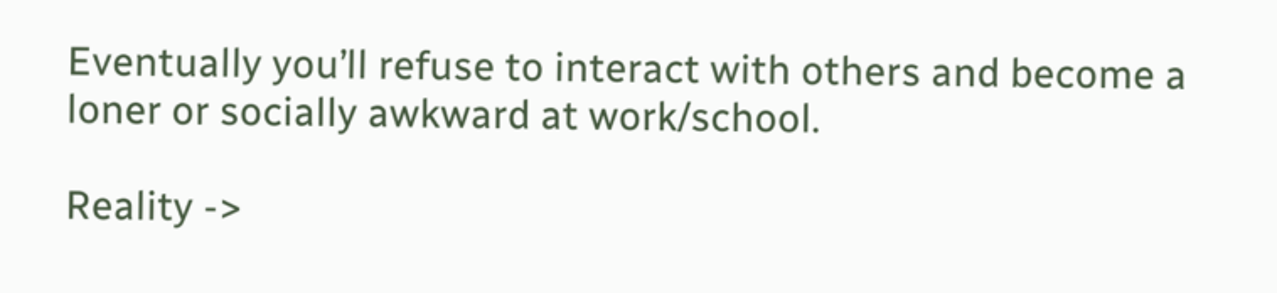Eventually you’ll refuse to interact with others and become a loner or socially awkward at work/school.

Reality ->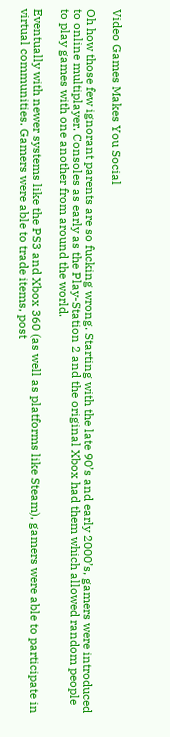Video Games Makes You Social

Oh how those few ignorant parents are so fucking wrong. Starting with the late 90’s and early 2000’s, gamers were introduced to online multiplayer. Consoles as early as the Play-Station 2 and the original Xbox had them which allowed random people to play games with one another from around the world.

Eventually with newer systems like the PS3 and Xbox 360 (as well as platforms like Steam), gamers were able to participate in virtual communities. Gamers were able to trade items, post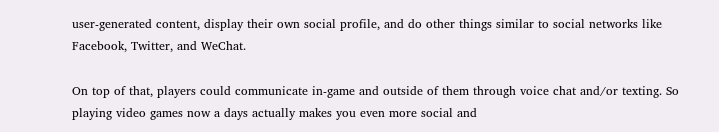user-generated content, display their own social profile, and do other things similar to social networks like Facebook, Twitter, and WeChat.

On top of that, players could communicate in-game and outside of them through voice chat and/or texting. So playing video games now a days actually makes you even more social and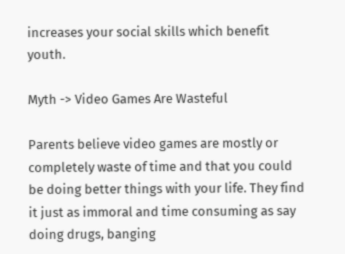increases your social skills which benefit youth.

Myth -> Video Games Are Wasteful

Parents believe video games are mostly or completely waste of time and that you could be doing better things with your life. They find it just as immoral and time consuming as say doing drugs, banging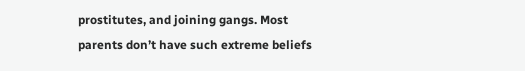prostitutes, and joining gangs. Most parents don’t have such extreme beliefs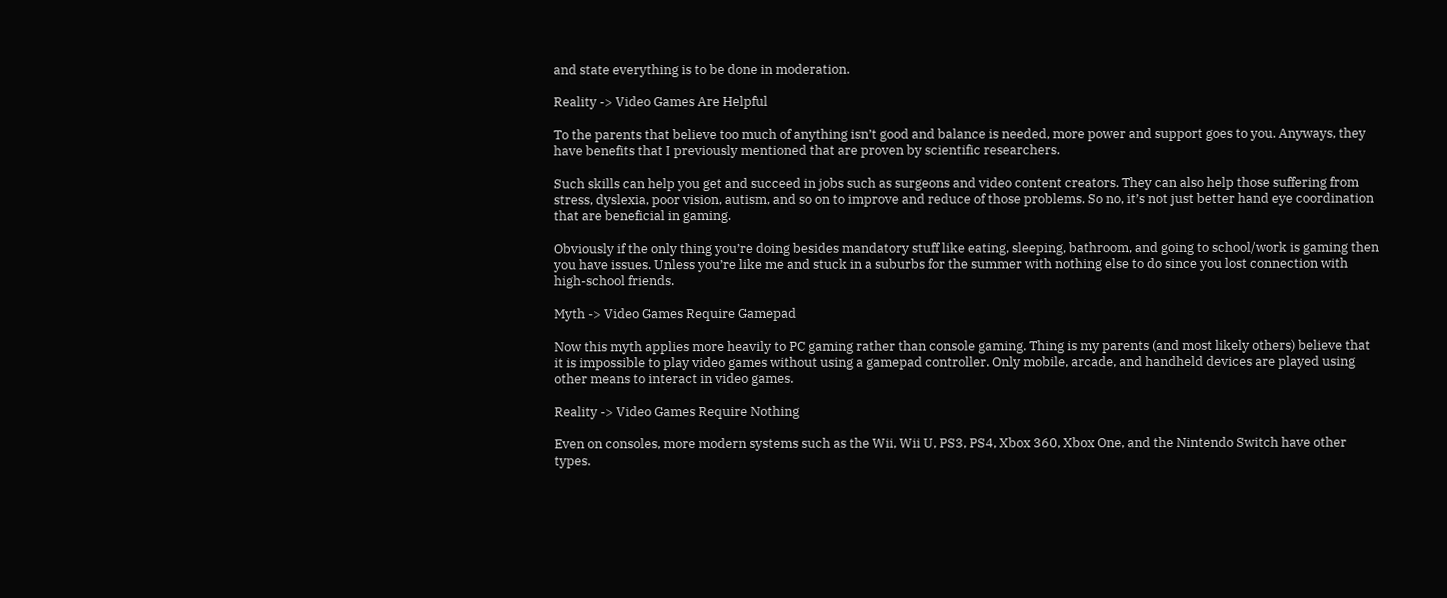and state everything is to be done in moderation.

Reality -> Video Games Are Helpful

To the parents that believe too much of anything isn’t good and balance is needed, more power and support goes to you. Anyways, they have benefits that I previously mentioned that are proven by scientific researchers.

Such skills can help you get and succeed in jobs such as surgeons and video content creators. They can also help those suffering from stress, dyslexia, poor vision, autism, and so on to improve and reduce of those problems. So no, it’s not just better hand eye coordination that are beneficial in gaming.

Obviously if the only thing you’re doing besides mandatory stuff like eating, sleeping, bathroom, and going to school/work is gaming then you have issues. Unless you’re like me and stuck in a suburbs for the summer with nothing else to do since you lost connection with high-school friends.

Myth -> Video Games Require Gamepad

Now this myth applies more heavily to PC gaming rather than console gaming. Thing is my parents (and most likely others) believe that it is impossible to play video games without using a gamepad controller. Only mobile, arcade, and handheld devices are played using other means to interact in video games.

Reality -> Video Games Require Nothing

Even on consoles, more modern systems such as the Wii, Wii U, PS3, PS4, Xbox 360, Xbox One, and the Nintendo Switch have other types.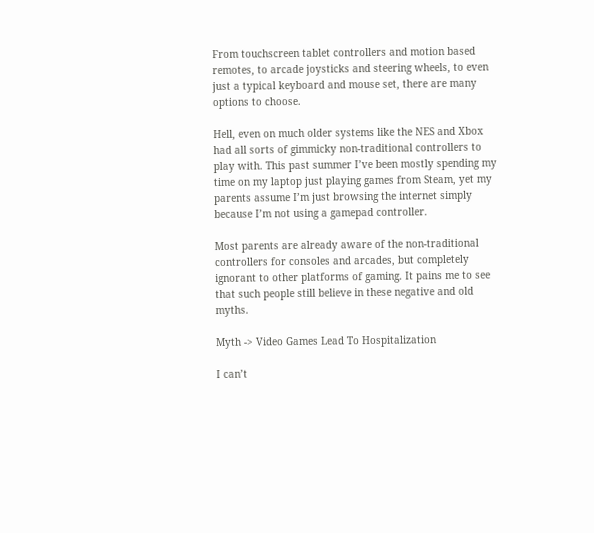From touchscreen tablet controllers and motion based remotes, to arcade joysticks and steering wheels, to even just a typical keyboard and mouse set, there are many options to choose.

Hell, even on much older systems like the NES and Xbox had all sorts of gimmicky non-traditional controllers to play with. This past summer I’ve been mostly spending my time on my laptop just playing games from Steam, yet my parents assume I’m just browsing the internet simply because I’m not using a gamepad controller.

Most parents are already aware of the non-traditional controllers for consoles and arcades, but completely ignorant to other platforms of gaming. It pains me to see that such people still believe in these negative and old myths.

Myth -> Video Games Lead To Hospitalization

I can’t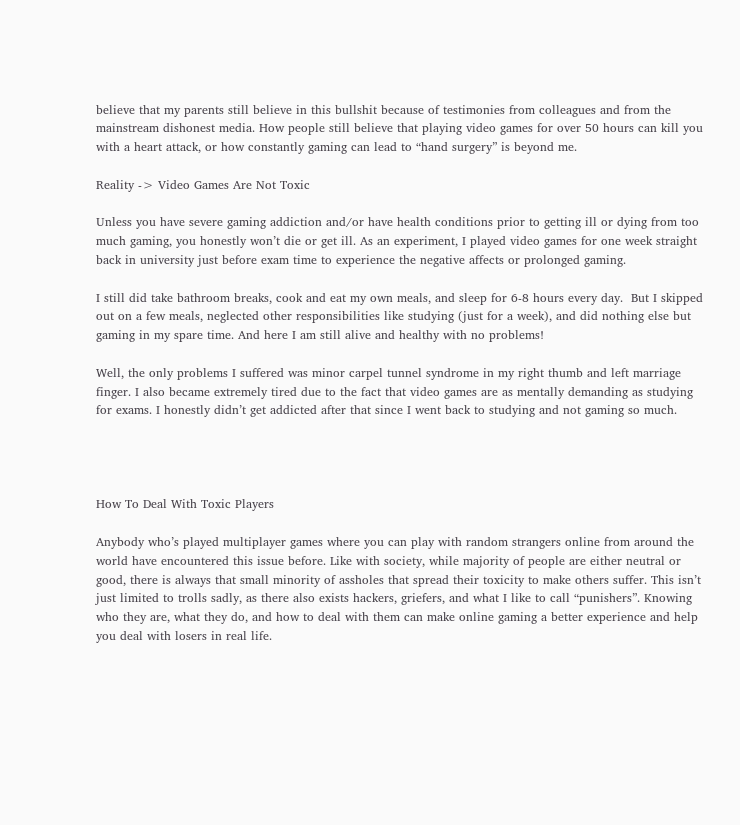believe that my parents still believe in this bullshit because of testimonies from colleagues and from the mainstream dishonest media. How people still believe that playing video games for over 50 hours can kill you with a heart attack, or how constantly gaming can lead to “hand surgery” is beyond me.

Reality -> Video Games Are Not Toxic

Unless you have severe gaming addiction and/or have health conditions prior to getting ill or dying from too much gaming, you honestly won’t die or get ill. As an experiment, I played video games for one week straight back in university just before exam time to experience the negative affects or prolonged gaming.

I still did take bathroom breaks, cook and eat my own meals, and sleep for 6-8 hours every day.  But I skipped out on a few meals, neglected other responsibilities like studying (just for a week), and did nothing else but gaming in my spare time. And here I am still alive and healthy with no problems!

Well, the only problems I suffered was minor carpel tunnel syndrome in my right thumb and left marriage finger. I also became extremely tired due to the fact that video games are as mentally demanding as studying for exams. I honestly didn’t get addicted after that since I went back to studying and not gaming so much.




How To Deal With Toxic Players

Anybody who’s played multiplayer games where you can play with random strangers online from around the world have encountered this issue before. Like with society, while majority of people are either neutral or good, there is always that small minority of assholes that spread their toxicity to make others suffer. This isn’t just limited to trolls sadly, as there also exists hackers, griefers, and what I like to call “punishers”. Knowing who they are, what they do, and how to deal with them can make online gaming a better experience and help you deal with losers in real life.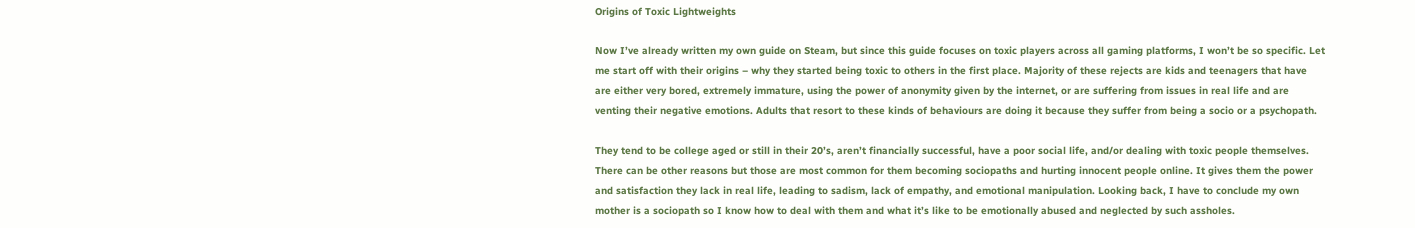Origins of Toxic Lightweights

Now I’ve already written my own guide on Steam, but since this guide focuses on toxic players across all gaming platforms, I won’t be so specific. Let me start off with their origins – why they started being toxic to others in the first place. Majority of these rejects are kids and teenagers that have are either very bored, extremely immature, using the power of anonymity given by the internet, or are suffering from issues in real life and are venting their negative emotions. Adults that resort to these kinds of behaviours are doing it because they suffer from being a socio or a psychopath.

They tend to be college aged or still in their 20’s, aren’t financially successful, have a poor social life, and/or dealing with toxic people themselves. There can be other reasons but those are most common for them becoming sociopaths and hurting innocent people online. It gives them the power and satisfaction they lack in real life, leading to sadism, lack of empathy, and emotional manipulation. Looking back, I have to conclude my own mother is a sociopath so I know how to deal with them and what it’s like to be emotionally abused and neglected by such assholes.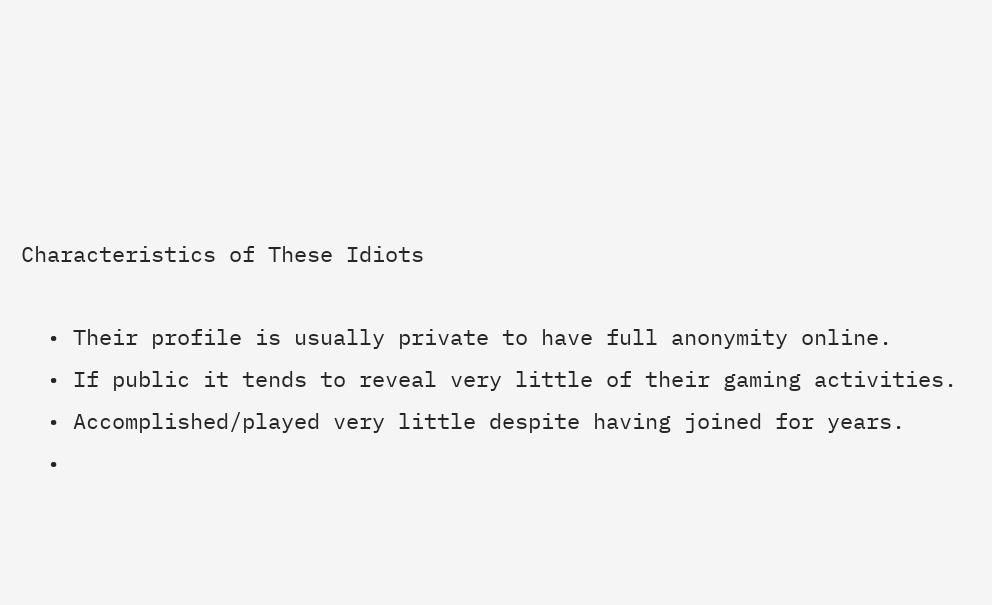Characteristics of These Idiots

  • Their profile is usually private to have full anonymity online.
  • If public it tends to reveal very little of their gaming activities.
  • Accomplished/played very little despite having joined for years.
  •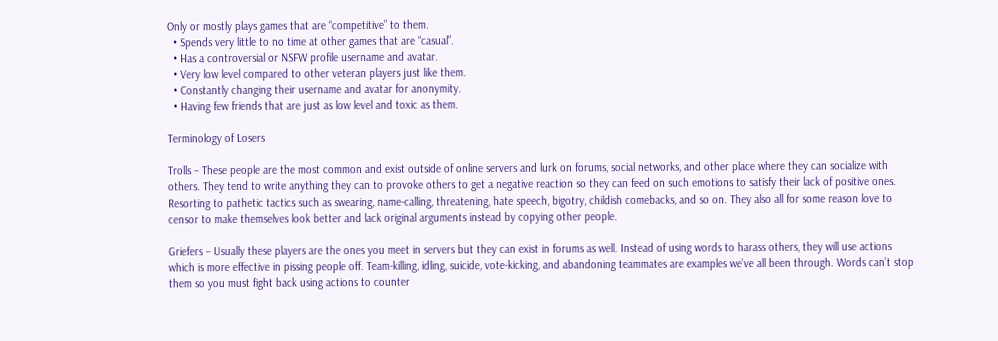Only or mostly plays games that are “competitive” to them.
  • Spends very little to no time at other games that are “casual”.
  • Has a controversial or NSFW profile username and avatar.
  • Very low level compared to other veteran players just like them.
  • Constantly changing their username and avatar for anonymity.
  • Having few friends that are just as low level and toxic as them.

Terminology of Losers

Trolls – These people are the most common and exist outside of online servers and lurk on forums, social networks, and other place where they can socialize with others. They tend to write anything they can to provoke others to get a negative reaction so they can feed on such emotions to satisfy their lack of positive ones. Resorting to pathetic tactics such as swearing, name-calling, threatening, hate speech, bigotry, childish comebacks, and so on. They also all for some reason love to censor to make themselves look better and lack original arguments instead by copying other people.

Griefers – Usually these players are the ones you meet in servers but they can exist in forums as well. Instead of using words to harass others, they will use actions which is more effective in pissing people off. Team-killing, idling, suicide, vote-kicking, and abandoning teammates are examples we’ve all been through. Words can’t stop them so you must fight back using actions to counter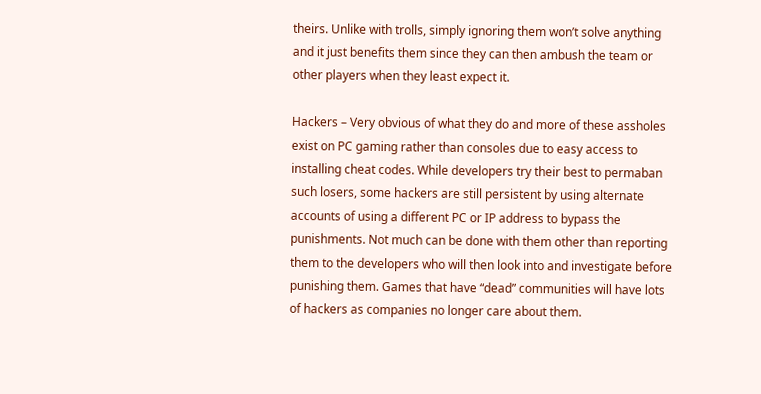theirs. Unlike with trolls, simply ignoring them won’t solve anything and it just benefits them since they can then ambush the team or other players when they least expect it.

Hackers – Very obvious of what they do and more of these assholes exist on PC gaming rather than consoles due to easy access to installing cheat codes. While developers try their best to permaban such losers, some hackers are still persistent by using alternate accounts of using a different PC or IP address to bypass the punishments. Not much can be done with them other than reporting them to the developers who will then look into and investigate before punishing them. Games that have “dead” communities will have lots of hackers as companies no longer care about them.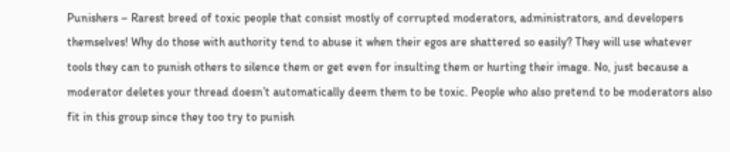Punishers – Rarest breed of toxic people that consist mostly of corrupted moderators, administrators, and developers themselves! Why do those with authority tend to abuse it when their egos are shattered so easily? They will use whatever tools they can to punish others to silence them or get even for insulting them or hurting their image. No, just because a moderator deletes your thread doesn’t automatically deem them to be toxic. People who also pretend to be moderators also fit in this group since they too try to punish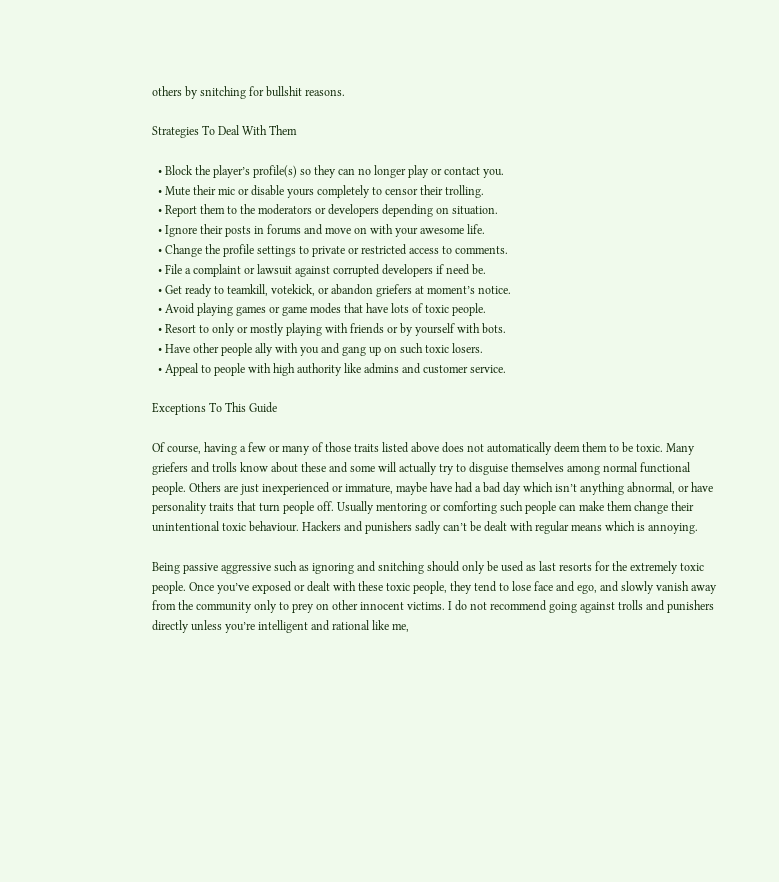others by snitching for bullshit reasons.

Strategies To Deal With Them

  • Block the player’s profile(s) so they can no longer play or contact you.
  • Mute their mic or disable yours completely to censor their trolling.
  • Report them to the moderators or developers depending on situation.
  • Ignore their posts in forums and move on with your awesome life.
  • Change the profile settings to private or restricted access to comments.
  • File a complaint or lawsuit against corrupted developers if need be.
  • Get ready to teamkill, votekick, or abandon griefers at moment’s notice.
  • Avoid playing games or game modes that have lots of toxic people.
  • Resort to only or mostly playing with friends or by yourself with bots.
  • Have other people ally with you and gang up on such toxic losers.
  • Appeal to people with high authority like admins and customer service.

Exceptions To This Guide

Of course, having a few or many of those traits listed above does not automatically deem them to be toxic. Many griefers and trolls know about these and some will actually try to disguise themselves among normal functional people. Others are just inexperienced or immature, maybe have had a bad day which isn’t anything abnormal, or have personality traits that turn people off. Usually mentoring or comforting such people can make them change their unintentional toxic behaviour. Hackers and punishers sadly can’t be dealt with regular means which is annoying.

Being passive aggressive such as ignoring and snitching should only be used as last resorts for the extremely toxic people. Once you’ve exposed or dealt with these toxic people, they tend to lose face and ego, and slowly vanish away from the community only to prey on other innocent victims. I do not recommend going against trolls and punishers directly unless you’re intelligent and rational like me,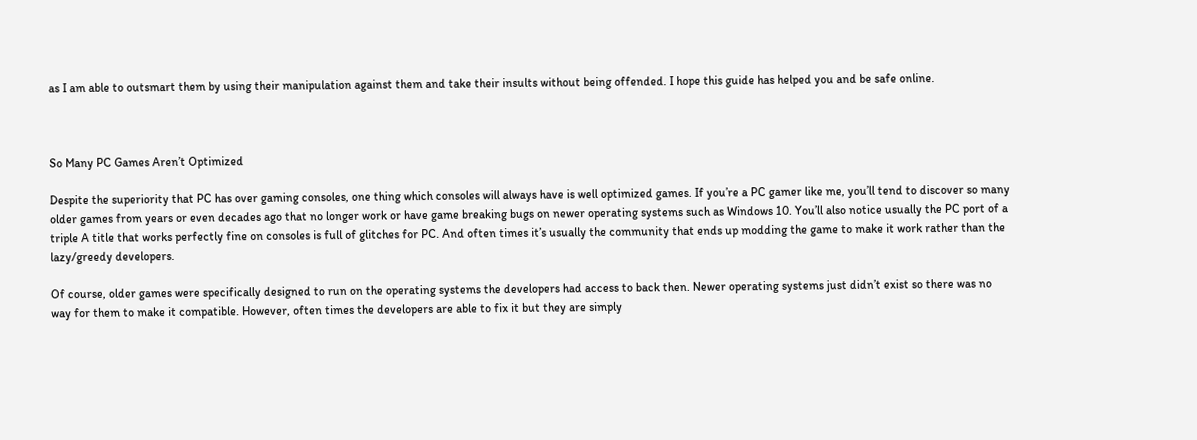as I am able to outsmart them by using their manipulation against them and take their insults without being offended. I hope this guide has helped you and be safe online.



So Many PC Games Aren’t Optimized

Despite the superiority that PC has over gaming consoles, one thing which consoles will always have is well optimized games. If you’re a PC gamer like me, you’ll tend to discover so many older games from years or even decades ago that no longer work or have game breaking bugs on newer operating systems such as Windows 10. You’ll also notice usually the PC port of a triple A title that works perfectly fine on consoles is full of glitches for PC. And often times it’s usually the community that ends up modding the game to make it work rather than the lazy/greedy developers.

Of course, older games were specifically designed to run on the operating systems the developers had access to back then. Newer operating systems just didn’t exist so there was no way for them to make it compatible. However, often times the developers are able to fix it but they are simply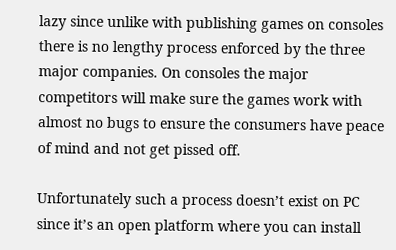lazy since unlike with publishing games on consoles there is no lengthy process enforced by the three major companies. On consoles the major competitors will make sure the games work with almost no bugs to ensure the consumers have peace of mind and not get pissed off.

Unfortunately such a process doesn’t exist on PC since it’s an open platform where you can install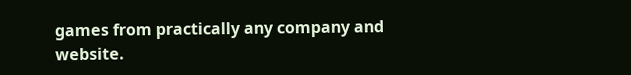games from practically any company and website.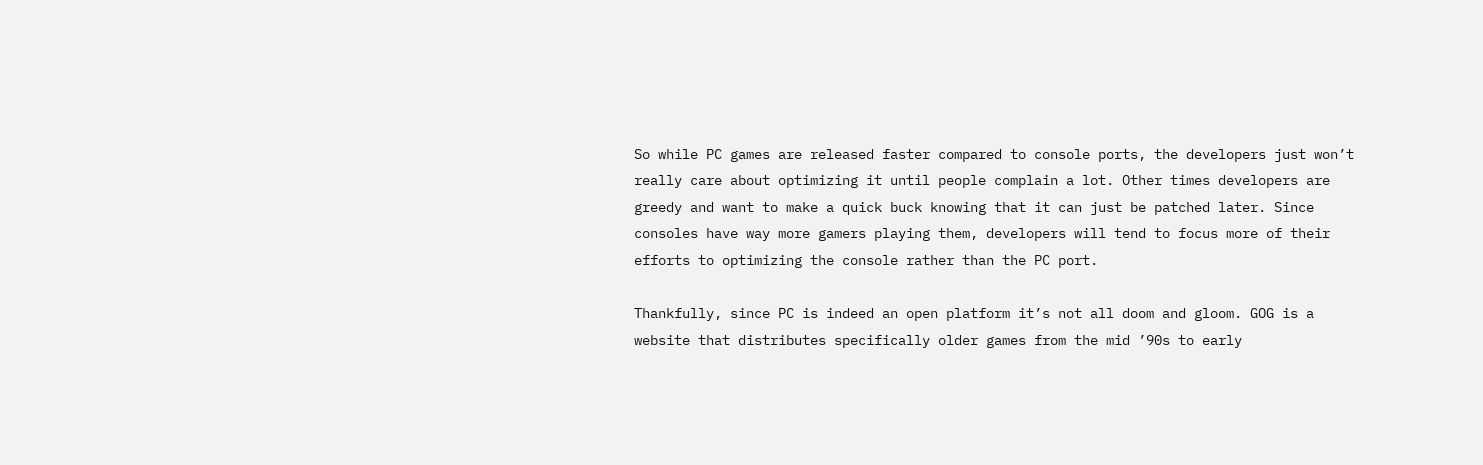So while PC games are released faster compared to console ports, the developers just won’t really care about optimizing it until people complain a lot. Other times developers are greedy and want to make a quick buck knowing that it can just be patched later. Since consoles have way more gamers playing them, developers will tend to focus more of their efforts to optimizing the console rather than the PC port.

Thankfully, since PC is indeed an open platform it’s not all doom and gloom. GOG is a website that distributes specifically older games from the mid ’90s to early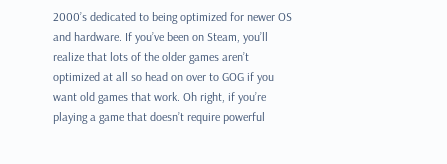2000’s dedicated to being optimized for newer OS and hardware. If you’ve been on Steam, you’ll realize that lots of the older games aren’t optimized at all so head on over to GOG if you want old games that work. Oh right, if you’re playing a game that doesn’t require powerful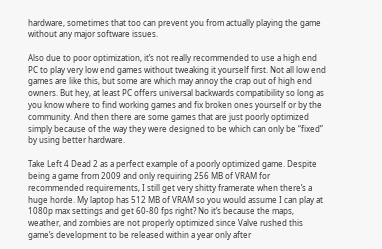hardware, sometimes that too can prevent you from actually playing the game without any major software issues.

Also due to poor optimization, it’s not really recommended to use a high end PC to play very low end games without tweaking it yourself first. Not all low end games are like this, but some are which may annoy the crap out of high end owners. But hey, at least PC offers universal backwards compatibility so long as you know where to find working games and fix broken ones yourself or by the community. And then there are some games that are just poorly optimized simply because of the way they were designed to be which can only be “fixed” by using better hardware.

Take Left 4 Dead 2 as a perfect example of a poorly optimized game. Despite being a game from 2009 and only requiring 256 MB of VRAM for recommended requirements, I still get very shitty framerate when there’s a huge horde. My laptop has 512 MB of VRAM so you would assume I can play at 1080p max settings and get 60-80 fps right? No it’s because the maps, weather, and zombies are not properly optimized since Valve rushed this game’s development to be released within a year only after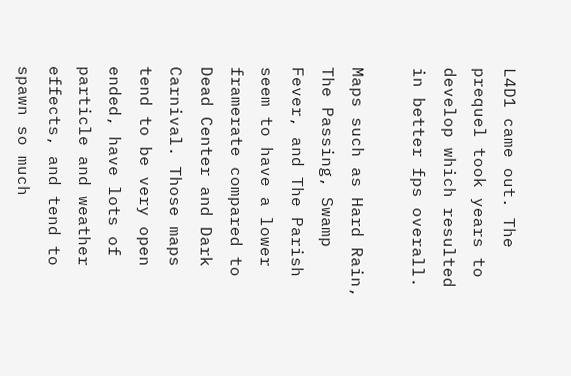L4D1 came out. The prequel took years to develop which resulted in better fps overall.

Maps such as Hard Rain, The Passing, Swamp Fever, and The Parish seem to have a lower framerate compared to Dead Center and Dark Carnival. Those maps tend to be very open ended, have lots of particle and weather effects, and tend to spawn so much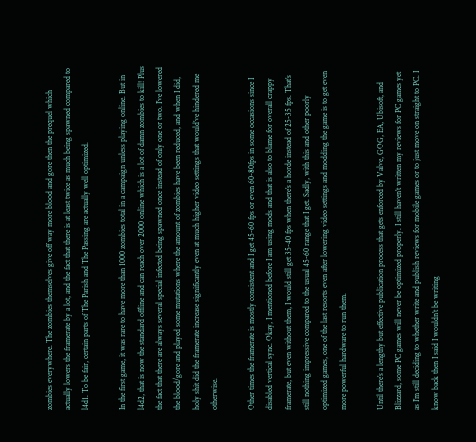zombies everywhere. The zombies themselves give off way more blood and gore then the prequel which actually lowers the framerate by a lot, and the fact that there is at least twice as much being spawned compared to l4d1. To be fair, certain parts of The Parish and The Passing are actually well optimized.

In the first game, it was rare to have more than 1000 zombies total in a campaign unless playing online. But in l4d2, that is now the standard offline and can reach over 2000 online which is a lot of damn zombies to kill! Plus the fact that there are always several special infected being spawned once instead of only one or two. I’ve lowered the blood/gore and played some mutations where the amount of zombies have been reduced, and when I did, holy shit did the framerate increase significantly even at much higher video settings that would’ve hindered me otherwise.

Other times the framerate is mostly consistent and I get 45-60 fps or even 60-80fps in some occasions since I disabled vertical sync. Okay, I mentioned before I am using mods and that is also to blame for overall crappy framerate, but even without them, I would still get 35-40 fps when there’s a horde instead of 25-35 fps. That’s still nothing impressive compared to the usual 45-60 range that I get. Sadly, with this and other poorly optimized games, one of the last resorts even after lowering video settings and modding the game is to get even more powerful hardware to run them.

Until there’s a lengthy but effective publication process that gets enforced by Valve, GOG, EA, Ubisoft, and Blizzard, some PC games will never be optimized properly. I still haven’t written my reviews for PC games yet as I’m still deciding to whether write and publish reviews for mobile games or to just move on straight to PC. I know back then I said I wouldn’t be writing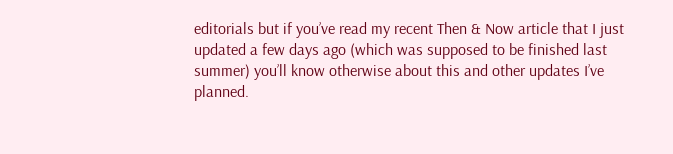editorials but if you’ve read my recent Then & Now article that I just updated a few days ago (which was supposed to be finished last summer) you’ll know otherwise about this and other updates I’ve planned.